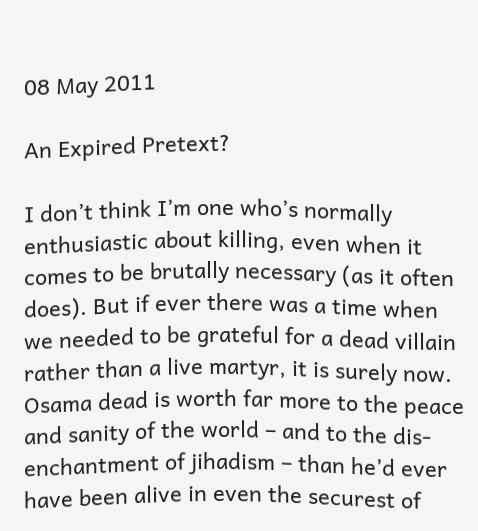08 May 2011

An Expired Pretext?

I don’t think I’m one who’s normally enthusiastic about killing, even when it comes to be brutally necessary (as it often does). But if ever there was a time when we needed to be grateful for a dead villain rather than a live martyr, it is surely now. Osama dead is worth far more to the peace and sanity of the world – and to the dis-enchantment of jihadism – than he’d ever have been alive in even the securest of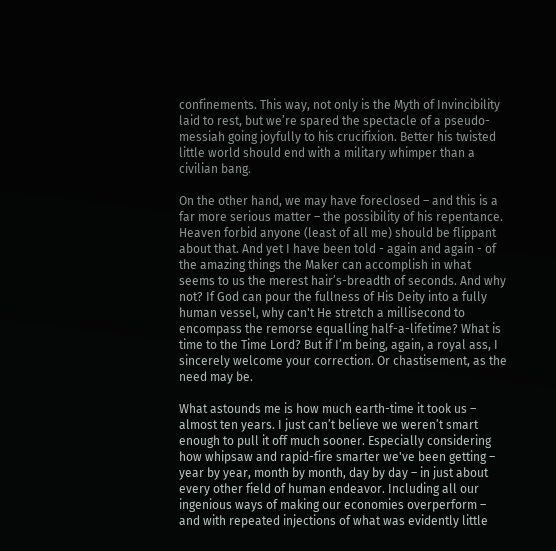confinements. This way, not only is the Myth of Invincibility laid to rest, but we’re spared the spectacle of a pseudo-messiah going joyfully to his crucifixion. Better his twisted little world should end with a military whimper than a civilian bang.

On the other hand, we may have foreclosed – and this is a far more serious matter – the possibility of his repentance. Heaven forbid anyone (least of all me) should be flippant about that. And yet I have been told - again and again - of the amazing things the Maker can accomplish in what seems to us the merest hair’s-breadth of seconds. And why not? If God can pour the fullness of His Deity into a fully human vessel, why can't He stretch a millisecond to encompass the remorse equalling half-a-lifetime? What is time to the Time Lord? But if I’m being, again, a royal ass, I sincerely welcome your correction. Or chastisement, as the need may be.

What astounds me is how much earth-time it took us – almost ten years. I just can’t believe we weren’t smart enough to pull it off much sooner. Especially considering how whipsaw and rapid-fire smarter we've been getting – year by year, month by month, day by day – in just about every other field of human endeavor. Including all our ingenious ways of making our economies overperform – and with repeated injections of what was evidently little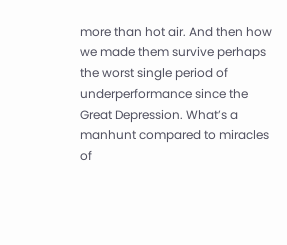more than hot air. And then how we made them survive perhaps the worst single period of underperformance since the Great Depression. What’s a manhunt compared to miracles of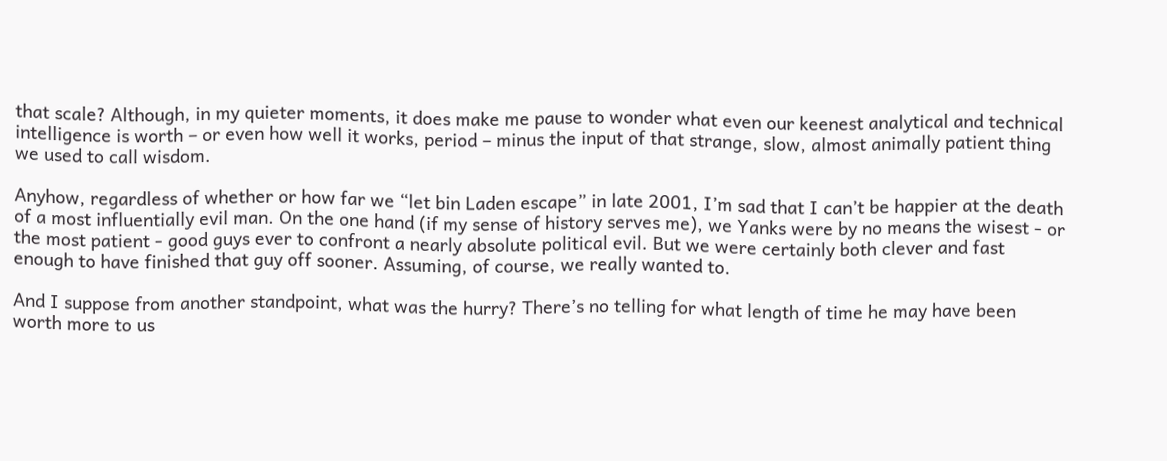that scale? Although, in my quieter moments, it does make me pause to wonder what even our keenest analytical and technical intelligence is worth – or even how well it works, period – minus the input of that strange, slow, almost animally patient thing we used to call wisdom.

Anyhow, regardless of whether or how far we “let bin Laden escape” in late 2001, I’m sad that I can’t be happier at the death of a most influentially evil man. On the one hand (if my sense of history serves me), we Yanks were by no means the wisest - or the most patient - good guys ever to confront a nearly absolute political evil. But we were certainly both clever and fast enough to have finished that guy off sooner. Assuming, of course, we really wanted to.

And I suppose from another standpoint, what was the hurry? There’s no telling for what length of time he may have been worth more to us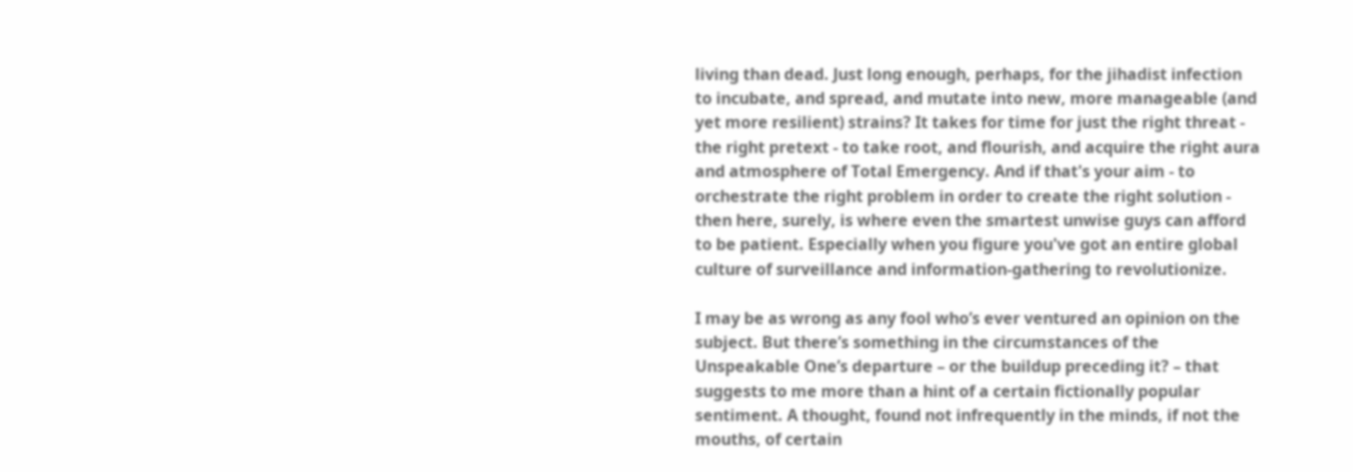living than dead. Just long enough, perhaps, for the jihadist infection to incubate, and spread, and mutate into new, more manageable (and yet more resilient) strains? It takes for time for just the right threat - the right pretext - to take root, and flourish, and acquire the right aura and atmosphere of Total Emergency. And if that's your aim - to orchestrate the right problem in order to create the right solution - then here, surely, is where even the smartest unwise guys can afford to be patient. Especially when you figure you've got an entire global culture of surveillance and information-gathering to revolutionize.

I may be as wrong as any fool who’s ever ventured an opinion on the subject. But there’s something in the circumstances of the Unspeakable One’s departure – or the buildup preceding it? – that suggests to me more than a hint of a certain fictionally popular sentiment. A thought, found not infrequently in the minds, if not the mouths, of certain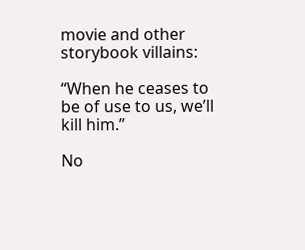movie and other storybook villains:

“When he ceases to be of use to us, we’ll kill him.”

No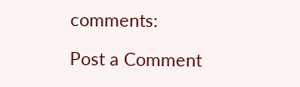comments:

Post a Comment